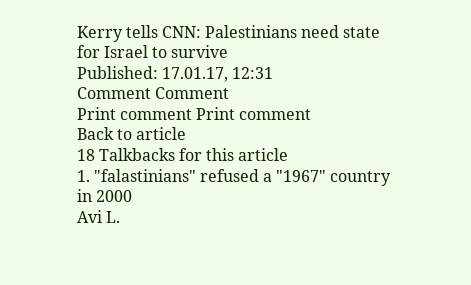Kerry tells CNN: Palestinians need state for Israel to survive
Published: 17.01.17, 12:31
Comment Comment
Print comment Print comment
Back to article
18 Talkbacks for this article
1. "falastinians" refused a "1967" country in 2000
Avi L.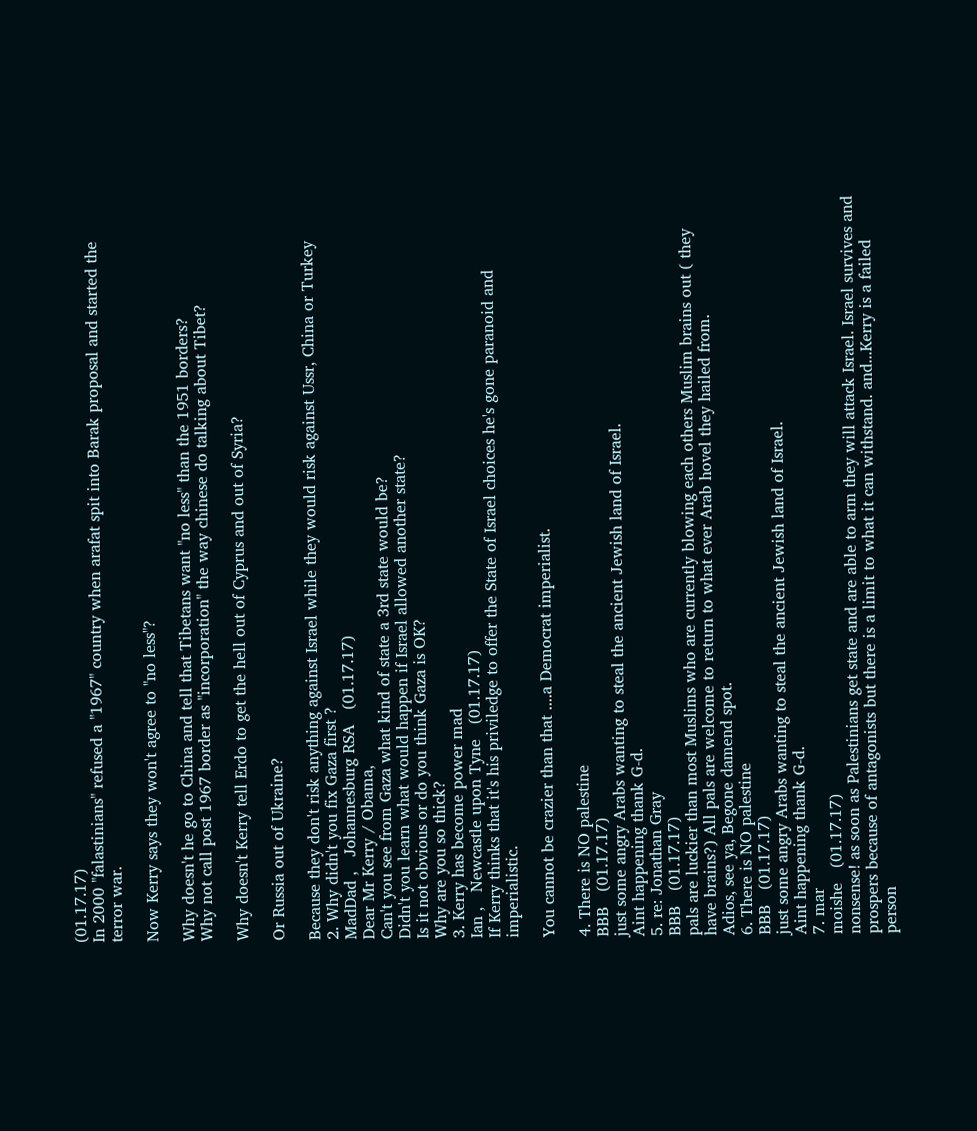(01.17.17)
In 2000 "falastinians" refused a "1967" country when arafat spit into Barak proposal and started the terror war.

Now Kerry says they won't agree to "no less"?

Why doesn't he go to China and tell that Tibetans want "no less" than the 1951 borders?
Why not call post 1967 border as "incorporation" the way chinese do talking about Tibet?

Why doesn't Kerry tell Erdo to get the hell out of Cyprus and out of Syria?

Or Russia out of Ukraine?

Because they don't risk anything against Israel while they would risk against Ussr, China or Turkey
2. Why didn't you fix Gaza first ?
MadDad ,   Johannesburg RSA   (01.17.17)
Dear Mr Kerry / Obama,
Can't you see from Gaza what kind of state a 3rd state would be?
Didn't you learn what would happen if Israel allowed another state?
Is it not obvious or do you think Gaza is OK?
Why are you so thick?
3. Kerry has become power mad
Ian ,   Newcastle upon Tyne   (01.17.17)
If Kerry thinks that it's his priviledge to offer the State of Israel choices he's gone paranoid and imperialistic.

You cannot be crazier than that ....a Democrat imperialist.

4. There is NO palestine
BBB   (01.17.17)
just some angry Arabs wanting to steal the ancient Jewish land of Israel.
Aint happening thank G-d.
5. re: Jonathan Gray
BBB   (01.17.17)
pals are luckier than most Muslims who are currently blowing each others Muslim brains out ( they have brains?) All pals are welcome to return to what ever Arab hovel they hailed from.
Adios, see ya, Begone damend spot.
6. There is NO palestine
BBB   (01.17.17)
just some angry Arabs wanting to steal the ancient Jewish land of Israel.
Aint happening thank G-d.
7. mar
moishe   (01.17.17)
nonsense! as soon as Palestinians get state and are able to arm they will attack Israel. Israel survives and prospers because of antagonists but there is a limit to what it can withstand. and...Kerry is a failed person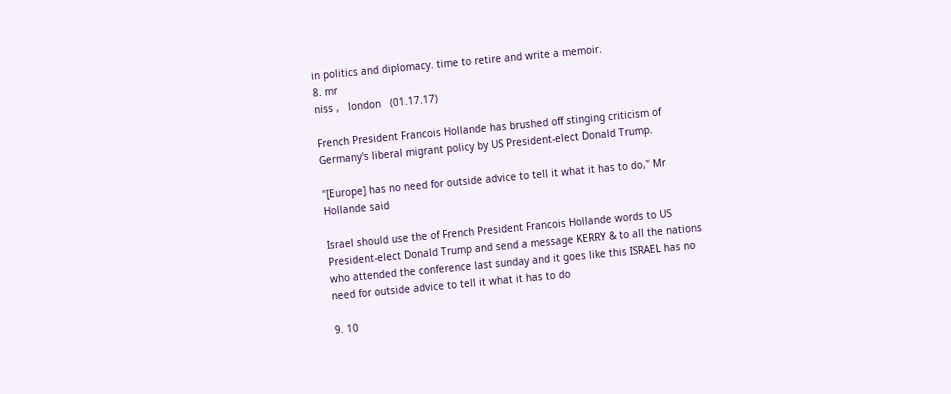in politics and diplomacy. time to retire and write a memoir.
8. mr
niss ,   london   (01.17.17)

French President Francois Hollande has brushed off stinging criticism of Germany's liberal migrant policy by US President-elect Donald Trump.

"[Europe] has no need for outside advice to tell it what it has to do," Mr Hollande said

Israel should use the of French President Francois Hollande words to US President-elect Donald Trump and send a message KERRY & to all the nations who attended the conference last sunday and it goes like this ISRAEL has no need for outside advice to tell it what it has to do

9. 10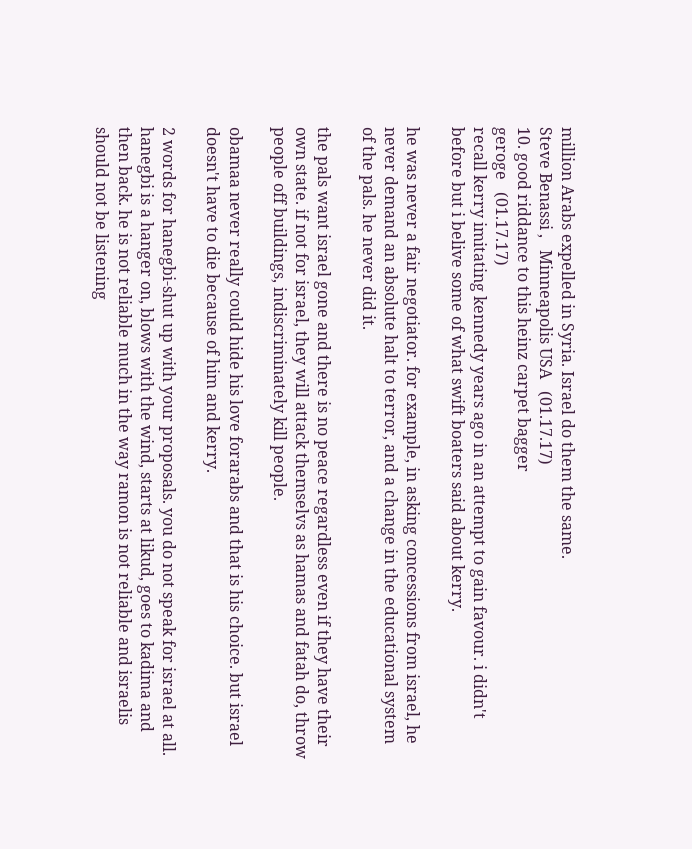million Arabs expelled in Syria. Israel do them the same.
Steve Benassi ,   Minneapolis USA   (01.17.17)
10. good riddance to this heinz carpet bagger
geroge   (01.17.17)
recall kerry imitating kennedy years ago in an attempt to gain favour. i didn't before but i belive some of what swift boaters said about kerry.

he was never a fair negotiator. for example, in asking concessions from israel, he never demand an absolute halt to terror, and a change in the educational system of the pals. he never did it.

the pals want israel gone and there is no peace regardless even if they have their own state. if not for israel, they will attack themselvs as hamas and fatah do, throw people off buildings, indiscriminately kill people.

obamaa never really could hide his love forarabs and that is his choice. but israel doesn't have to die because of him and kerry.

2 words for hanegbi-shut up with your proposals. you do not speak for israel at all. hanegbi is a hanger on, blows with the wind, starts at likud, goes to kadima and then back. he is not reliable much in the way ramon is not reliable and israelis should not be listening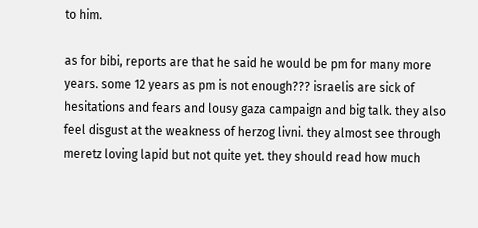to him.

as for bibi, reports are that he said he would be pm for many more years. some 12 years as pm is not enough??? israelis are sick of hesitations and fears and lousy gaza campaign and big talk. they also feel disgust at the weakness of herzog livni. they almost see through meretz loving lapid but not quite yet. they should read how much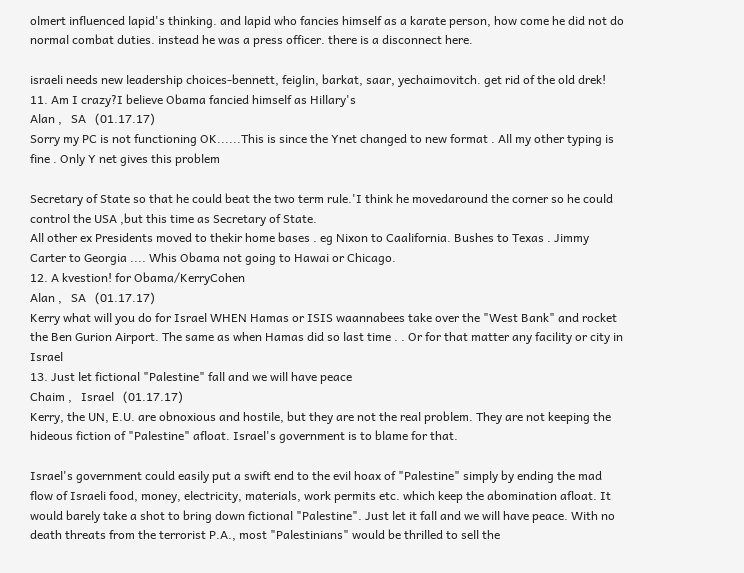olmert influenced lapid's thinking. and lapid who fancies himself as a karate person, how come he did not do normal combat duties. instead he was a press officer. there is a disconnect here.

israeli needs new leadership choices-bennett, feiglin, barkat, saar, yechaimovitch. get rid of the old drek!
11. Am I crazy?I believe Obama fancied himself as Hillary's
Alan ,   SA   (01.17.17)
Sorry my PC is not functioning OK......This is since the Ynet changed to new format . All my other typing is fine . Only Y net gives this problem

Secretary of State so that he could beat the two term rule.'I think he movedaround the corner so he could control the USA ,but this time as Secretary of State.
All other ex Presidents moved to thekir home bases . eg Nixon to Caalifornia. Bushes to Texas . Jimmy Carter to Georgia .... Whis Obama not going to Hawai or Chicago.
12. A kvestion! for Obama/KerryCohen
Alan ,   SA   (01.17.17)
Kerry what will you do for Israel WHEN Hamas or ISIS waannabees take over the "West Bank" and rocket the Ben Gurion Airport. The same as when Hamas did so last time . . Or for that matter any facility or city in Israel
13. Just let fictional "Palestine" fall and we will have peace
Chaim ,   Israel   (01.17.17)
Kerry, the UN, E.U. are obnoxious and hostile, but they are not the real problem. They are not keeping the hideous fiction of "Palestine" afloat. Israel's government is to blame for that.

Israel's government could easily put a swift end to the evil hoax of "Palestine" simply by ending the mad flow of Israeli food, money, electricity, materials, work permits etc. which keep the abomination afloat. It would barely take a shot to bring down fictional "Palestine". Just let it fall and we will have peace. With no death threats from the terrorist P.A., most "Palestinians" would be thrilled to sell the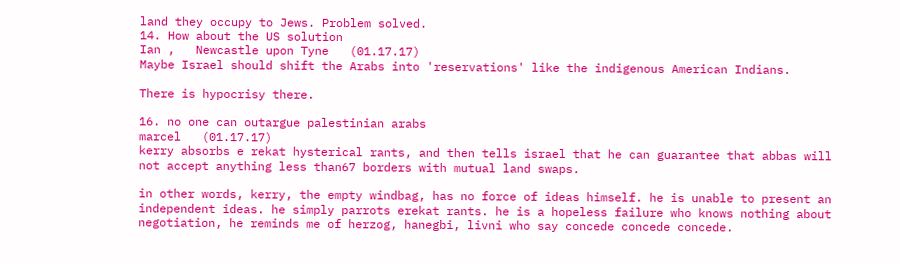land they occupy to Jews. Problem solved.
14. How about the US solution
Ian ,   Newcastle upon Tyne   (01.17.17)
Maybe Israel should shift the Arabs into 'reservations' like the indigenous American Indians.

There is hypocrisy there.

16. no one can outargue palestinian arabs
marcel   (01.17.17)
kerry absorbs e rekat hysterical rants, and then tells israel that he can guarantee that abbas will not accept anything less than67 borders with mutual land swaps.

in other words, kerry, the empty windbag, has no force of ideas himself. he is unable to present an independent ideas. he simply parrots erekat rants. he is a hopeless failure who knows nothing about negotiation, he reminds me of herzog, hanegbi, livni who say concede concede concede.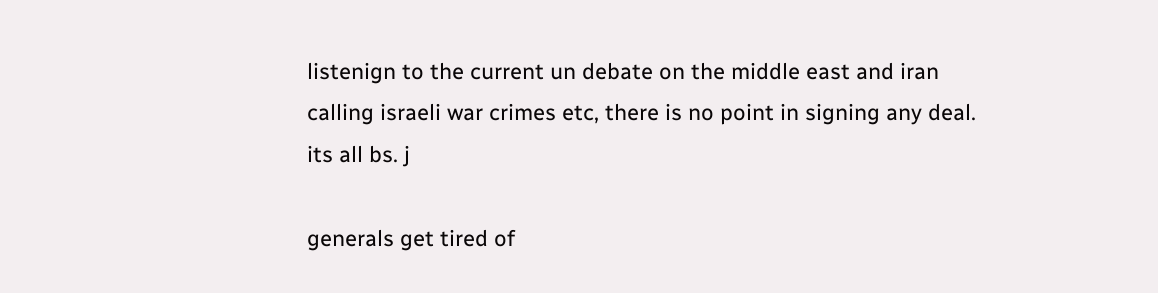listenign to the current un debate on the middle east and iran calling israeli war crimes etc, there is no point in signing any deal. its all bs. j

generals get tired of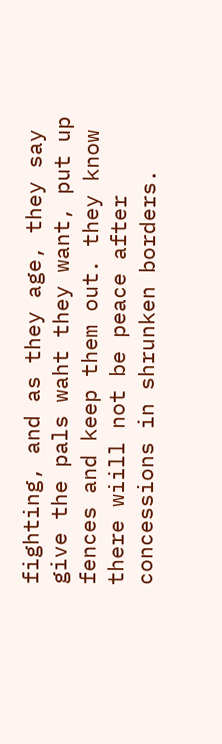fighting, and as they age, they say give the pals waht they want, put up fences and keep them out. they know there wiill not be peace after concessions in shrunken borders.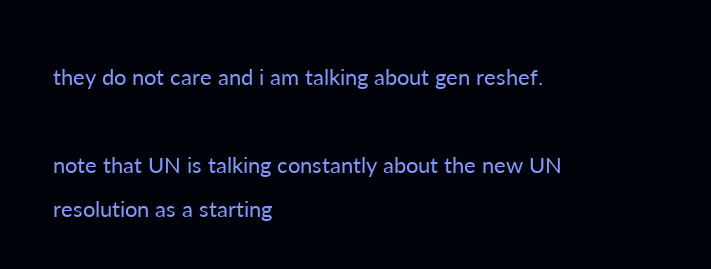they do not care and i am talking about gen reshef.

note that UN is talking constantly about the new UN resolution as a starting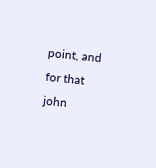point, and for that john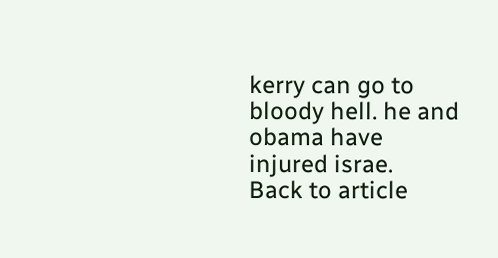kerry can go to bloody hell. he and obama have injured israe.
Back to article